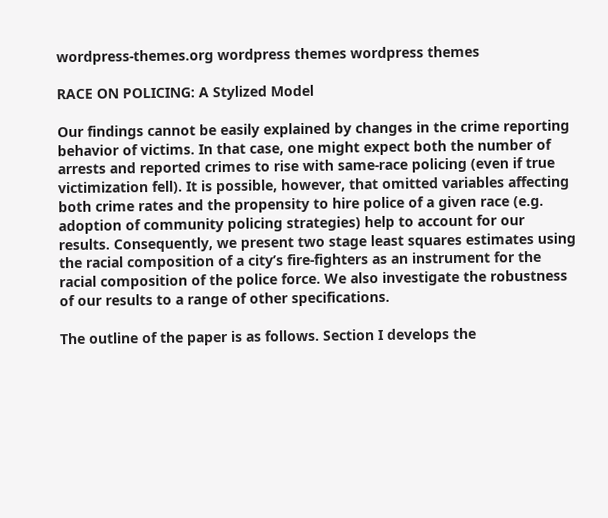wordpress-themes.org wordpress themes wordpress themes

RACE ON POLICING: A Stylized Model

Our findings cannot be easily explained by changes in the crime reporting behavior of victims. In that case, one might expect both the number of arrests and reported crimes to rise with same-race policing (even if true victimization fell). It is possible, however, that omitted variables affecting both crime rates and the propensity to hire police of a given race (e.g. adoption of community policing strategies) help to account for our results. Consequently, we present two stage least squares estimates using the racial composition of a city’s fire-fighters as an instrument for the racial composition of the police force. We also investigate the robustness of our results to a range of other specifications.

The outline of the paper is as follows. Section I develops the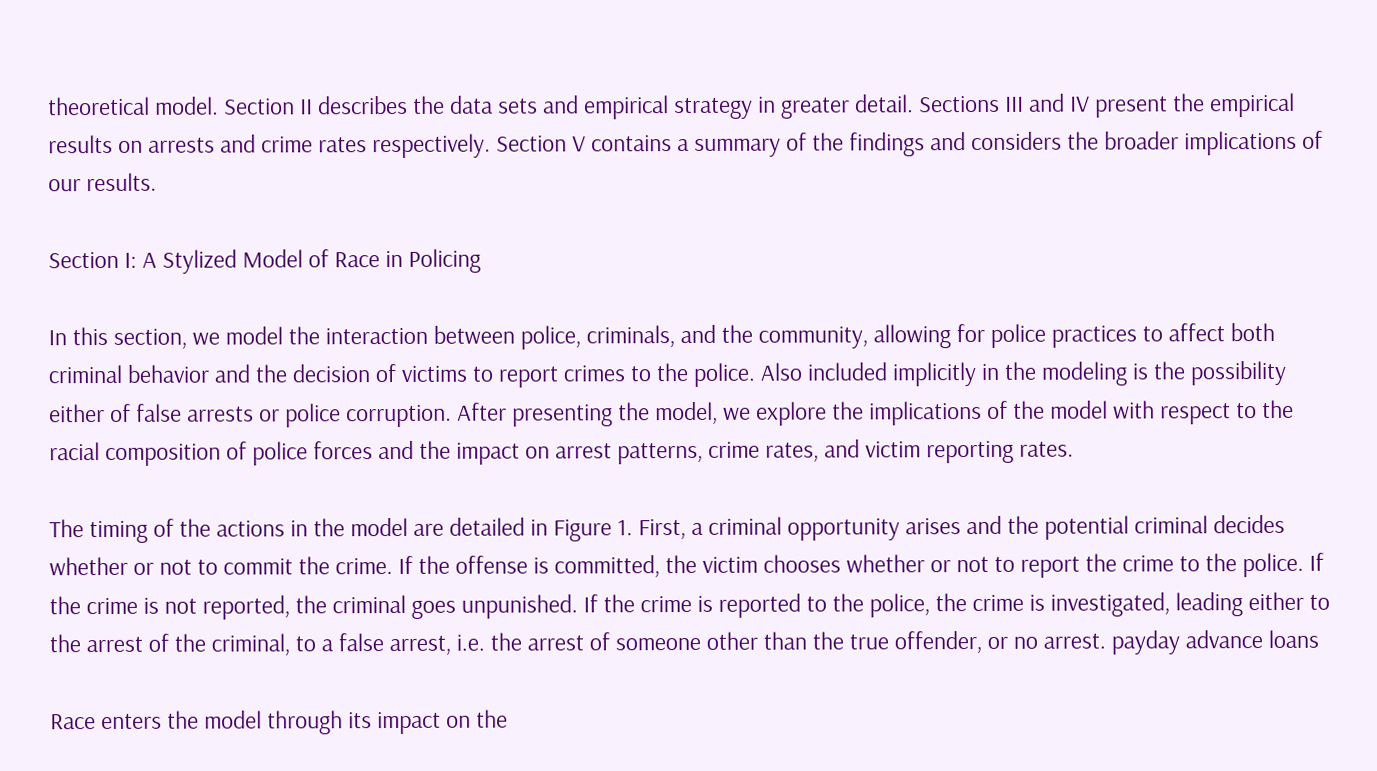theoretical model. Section II describes the data sets and empirical strategy in greater detail. Sections III and IV present the empirical results on arrests and crime rates respectively. Section V contains a summary of the findings and considers the broader implications of our results.

Section I: A Stylized Model of Race in Policing

In this section, we model the interaction between police, criminals, and the community, allowing for police practices to affect both criminal behavior and the decision of victims to report crimes to the police. Also included implicitly in the modeling is the possibility either of false arrests or police corruption. After presenting the model, we explore the implications of the model with respect to the racial composition of police forces and the impact on arrest patterns, crime rates, and victim reporting rates.

The timing of the actions in the model are detailed in Figure 1. First, a criminal opportunity arises and the potential criminal decides whether or not to commit the crime. If the offense is committed, the victim chooses whether or not to report the crime to the police. If the crime is not reported, the criminal goes unpunished. If the crime is reported to the police, the crime is investigated, leading either to the arrest of the criminal, to a false arrest, i.e. the arrest of someone other than the true offender, or no arrest. payday advance loans

Race enters the model through its impact on the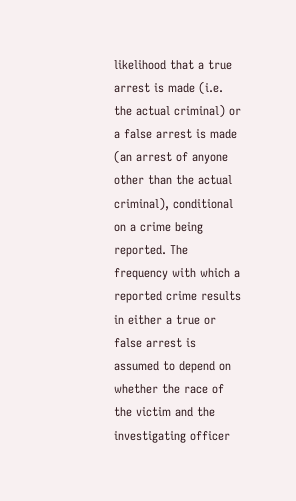likelihood that a true arrest is made (i.e. the actual criminal) or a false arrest is made (an arrest of anyone other than the actual criminal), conditional on a crime being reported. The frequency with which a reported crime results in either a true or false arrest is assumed to depend on whether the race of the victim and the investigating officer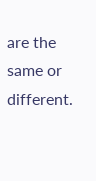are the same or different.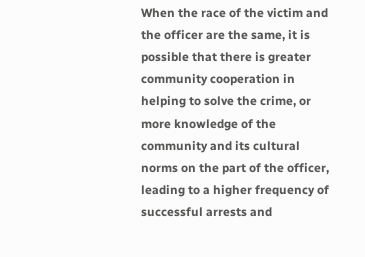When the race of the victim and the officer are the same, it is possible that there is greater community cooperation in helping to solve the crime, or more knowledge of the community and its cultural norms on the part of the officer, leading to a higher frequency of successful arrests and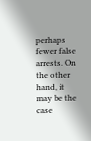perhaps fewer false arrests. On the other hand, it may be the case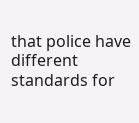that police have different standards for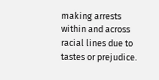making arrests within and across racial lines due to tastes or prejudice.